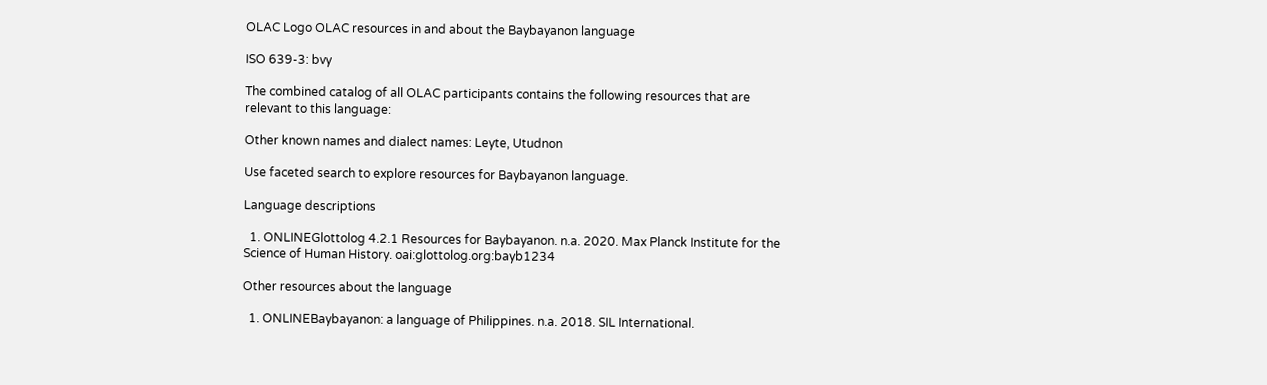OLAC Logo OLAC resources in and about the Baybayanon language

ISO 639-3: bvy

The combined catalog of all OLAC participants contains the following resources that are relevant to this language:

Other known names and dialect names: Leyte, Utudnon

Use faceted search to explore resources for Baybayanon language.

Language descriptions

  1. ONLINEGlottolog 4.2.1 Resources for Baybayanon. n.a. 2020. Max Planck Institute for the Science of Human History. oai:glottolog.org:bayb1234

Other resources about the language

  1. ONLINEBaybayanon: a language of Philippines. n.a. 2018. SIL International.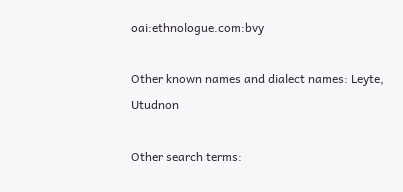oai:ethnologue.com:bvy

Other known names and dialect names: Leyte, Utudnon

Other search terms: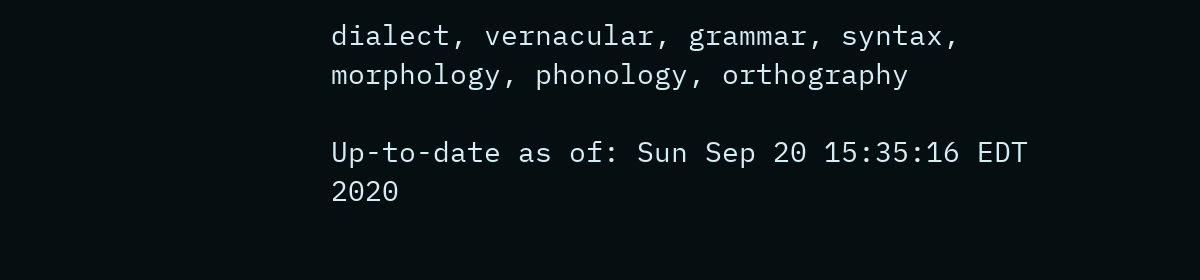dialect, vernacular, grammar, syntax, morphology, phonology, orthography

Up-to-date as of: Sun Sep 20 15:35:16 EDT 2020